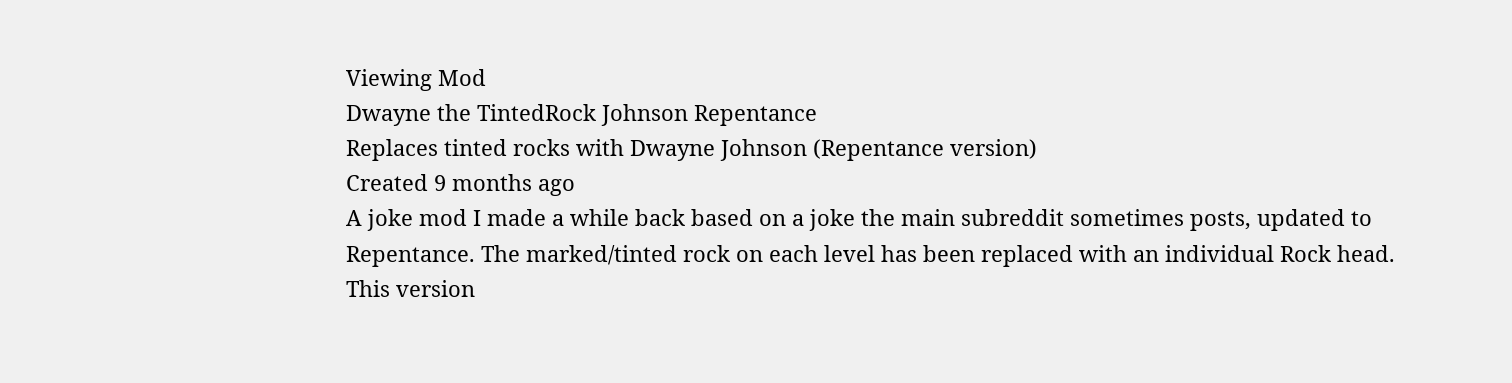Viewing Mod
Dwayne the TintedRock Johnson Repentance
Replaces tinted rocks with Dwayne Johnson (Repentance version)
Created 9 months ago
A joke mod I made a while back based on a joke the main subreddit sometimes posts, updated to Repentance. The marked/tinted rock on each level has been replaced with an individual Rock head. This version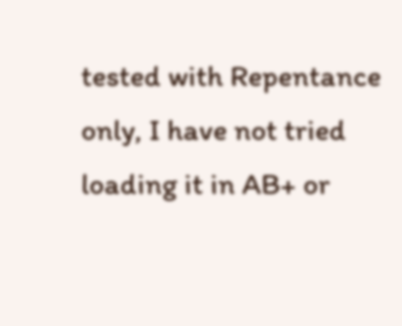tested with Repentance only, I have not tried loading it in AB+ or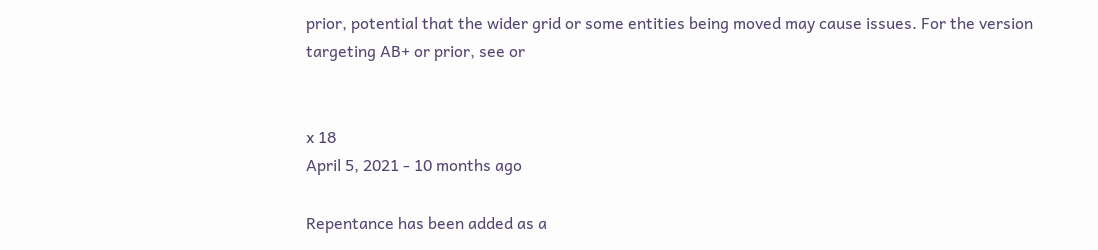prior, potential that the wider grid or some entities being moved may cause issues. For the version targeting AB+ or prior, see or


x 18
April 5, 2021 - 10 months ago

Repentance has been added as a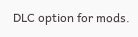DLC option for mods.